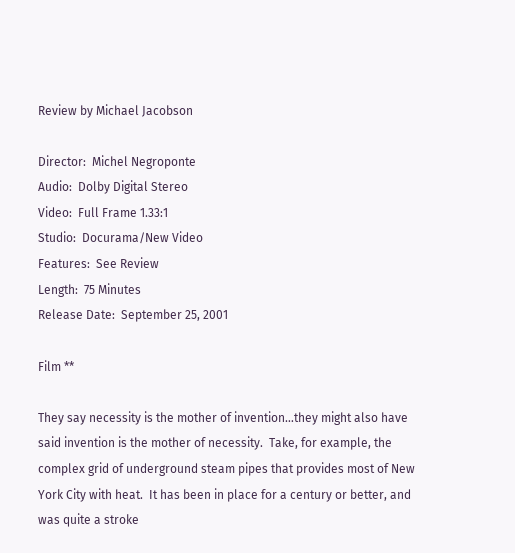Review by Michael Jacobson

Director:  Michel Negroponte
Audio:  Dolby Digital Stereo
Video:  Full Frame 1.33:1
Studio:  Docurama/New Video
Features:  See Review
Length:  75 Minutes
Release Date:  September 25, 2001

Film **

They say necessity is the mother of invention…they might also have said invention is the mother of necessity.  Take, for example, the complex grid of underground steam pipes that provides most of New York City with heat.  It has been in place for a century or better, and was quite a stroke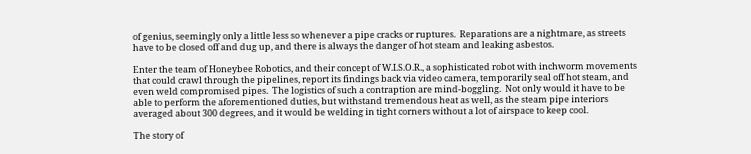of genius, seemingly only a little less so whenever a pipe cracks or ruptures.  Reparations are a nightmare, as streets have to be closed off and dug up, and there is always the danger of hot steam and leaking asbestos.

Enter the team of Honeybee Robotics, and their concept of W.I.S.O.R., a sophisticated robot with inchworm movements that could crawl through the pipelines, report its findings back via video camera, temporarily seal off hot steam, and even weld compromised pipes.  The logistics of such a contraption are mind-boggling.  Not only would it have to be able to perform the aforementioned duties, but withstand tremendous heat as well, as the steam pipe interiors averaged about 300 degrees, and it would be welding in tight corners without a lot of airspace to keep cool.

The story of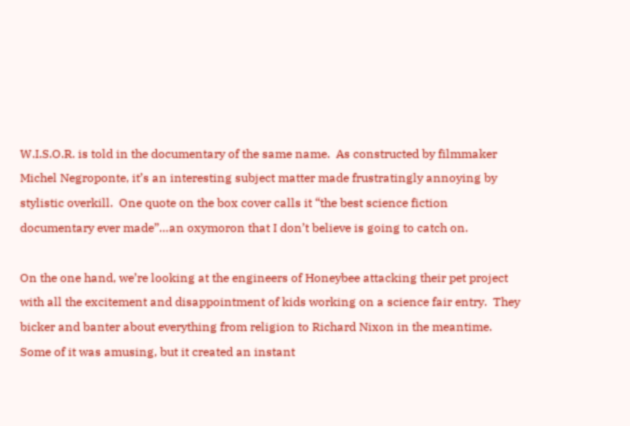W.I.S.O.R. is told in the documentary of the same name.  As constructed by filmmaker Michel Negroponte, it’s an interesting subject matter made frustratingly annoying by stylistic overkill.  One quote on the box cover calls it “the best science fiction documentary ever made”…an oxymoron that I don’t believe is going to catch on.

On the one hand, we’re looking at the engineers of Honeybee attacking their pet project with all the excitement and disappointment of kids working on a science fair entry.  They bicker and banter about everything from religion to Richard Nixon in the meantime.  Some of it was amusing, but it created an instant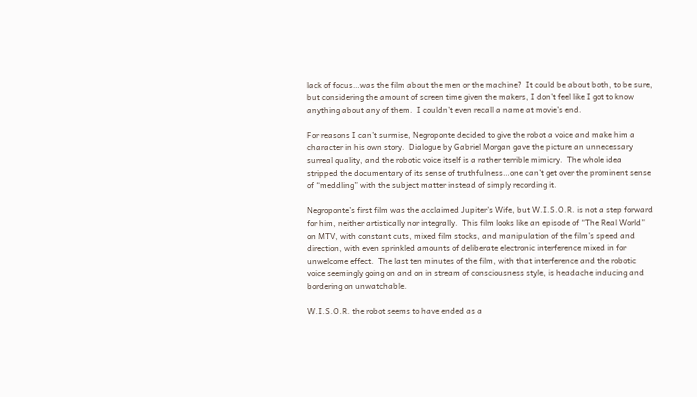lack of focus…was the film about the men or the machine?  It could be about both, to be sure, but considering the amount of screen time given the makers, I don’t feel like I got to know anything about any of them.  I couldn’t even recall a name at movie’s end.

For reasons I can’t surmise, Negroponte decided to give the robot a voice and make him a character in his own story.  Dialogue by Gabriel Morgan gave the picture an unnecessary surreal quality, and the robotic voice itself is a rather terrible mimicry.  The whole idea stripped the documentary of its sense of truthfulness…one can’t get over the prominent sense of “meddling” with the subject matter instead of simply recording it.

Negroponte’s first film was the acclaimed Jupiter’s Wife, but W.I.S.O.R. is not a step forward for him, neither artistically nor integrally.  This film looks like an episode of “The Real World” on MTV, with constant cuts, mixed film stocks, and manipulation of the film’s speed and direction, with even sprinkled amounts of deliberate electronic interference mixed in for unwelcome effect.  The last ten minutes of the film, with that interference and the robotic voice seemingly going on and on in stream of consciousness style, is headache inducing and bordering on unwatchable.

W.I.S.O.R. the robot seems to have ended as a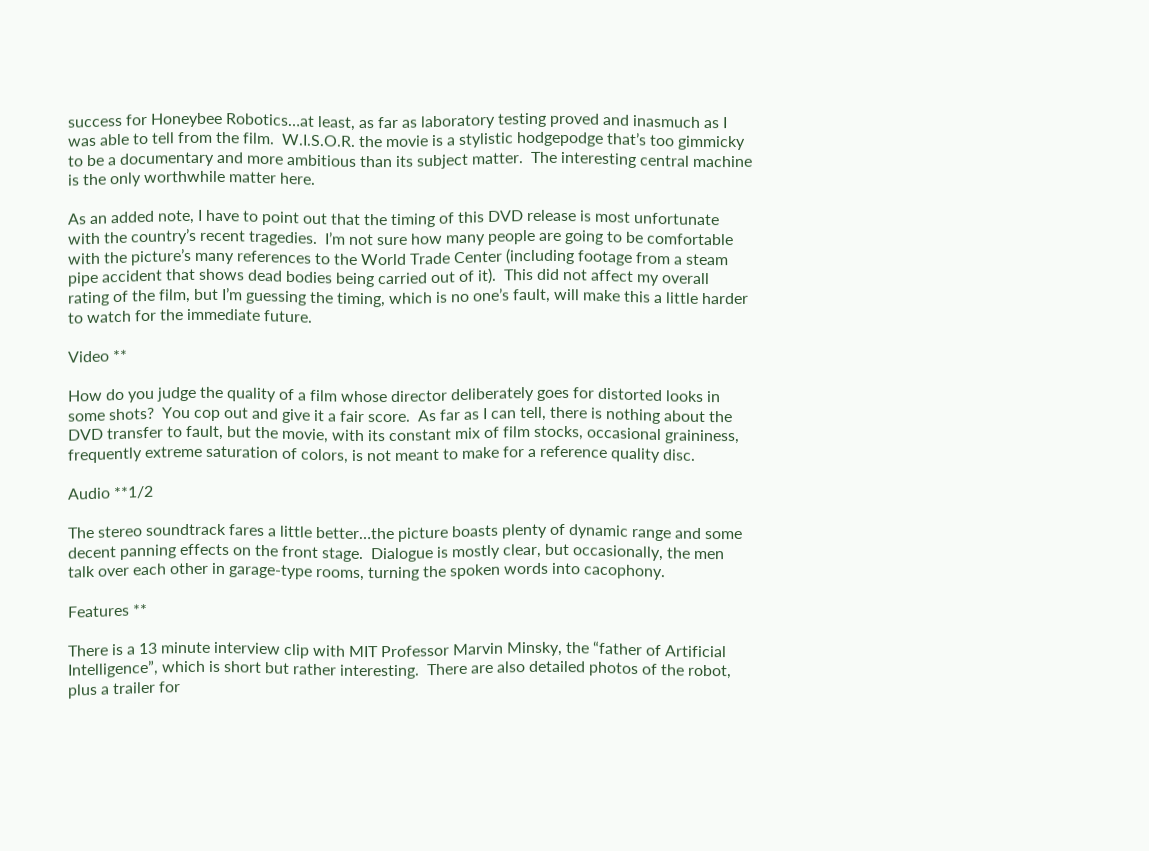success for Honeybee Robotics…at least, as far as laboratory testing proved and inasmuch as I was able to tell from the film.  W.I.S.O.R. the movie is a stylistic hodgepodge that’s too gimmicky to be a documentary and more ambitious than its subject matter.  The interesting central machine is the only worthwhile matter here.

As an added note, I have to point out that the timing of this DVD release is most unfortunate with the country’s recent tragedies.  I’m not sure how many people are going to be comfortable with the picture’s many references to the World Trade Center (including footage from a steam pipe accident that shows dead bodies being carried out of it).  This did not affect my overall rating of the film, but I’m guessing the timing, which is no one’s fault, will make this a little harder to watch for the immediate future.

Video **

How do you judge the quality of a film whose director deliberately goes for distorted looks in some shots?  You cop out and give it a fair score.  As far as I can tell, there is nothing about the DVD transfer to fault, but the movie, with its constant mix of film stocks, occasional graininess, frequently extreme saturation of colors, is not meant to make for a reference quality disc.

Audio **1/2

The stereo soundtrack fares a little better…the picture boasts plenty of dynamic range and some decent panning effects on the front stage.  Dialogue is mostly clear, but occasionally, the men talk over each other in garage-type rooms, turning the spoken words into cacophony.

Features **

There is a 13 minute interview clip with MIT Professor Marvin Minsky, the “father of Artificial Intelligence”, which is short but rather interesting.  There are also detailed photos of the robot, plus a trailer for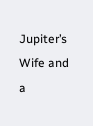Jupiter’s Wife and a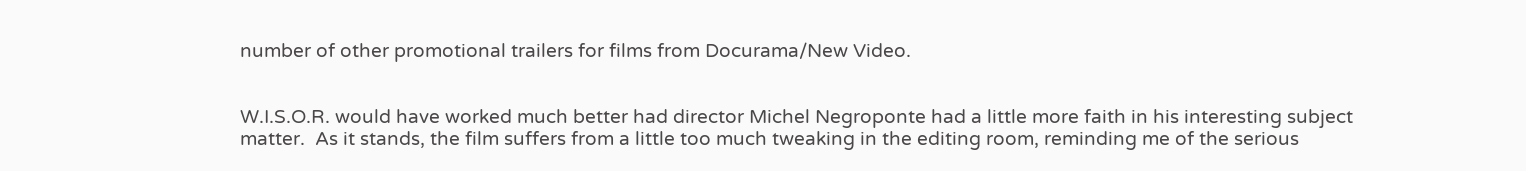number of other promotional trailers for films from Docurama/New Video.


W.I.S.O.R. would have worked much better had director Michel Negroponte had a little more faith in his interesting subject matter.  As it stands, the film suffers from a little too much tweaking in the editing room, reminding me of the serious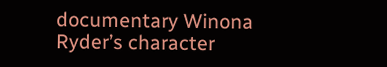documentary Winona Ryder’s character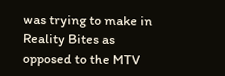was trying to make in Reality Bites as opposed to the MTV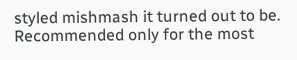styled mishmash it turned out to be.  Recommended only for the most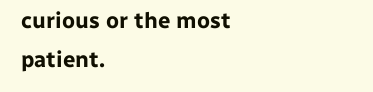curious or the most patient.